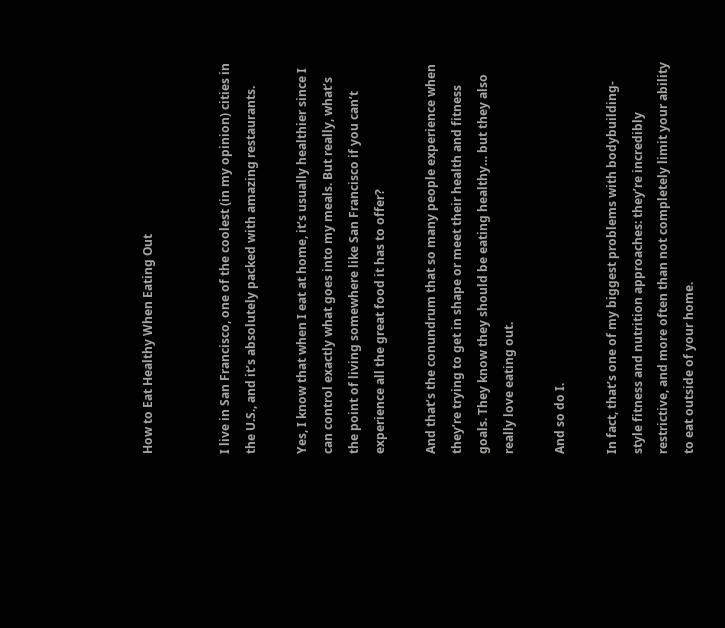How to Eat Healthy When Eating Out


I live in San Francisco, one of the coolest (in my opinion) cities in the U.S., and it’s absolutely packed with amazing restaurants.

Yes, I know that when I eat at home, it’s usually healthier since I can control exactly what goes into my meals. But really, what’s the point of living somewhere like San Francisco if you can’t experience all the great food it has to offer?

And that’s the conundrum that so many people experience when they’re trying to get in shape or meet their health and fitness goals. They know they should be eating healthy… but they also really love eating out.

And so do I.

In fact, that’s one of my biggest problems with bodybuilding-style fitness and nutrition approaches: they’re incredibly restrictive, and more often than not completely limit your ability to eat outside of your home.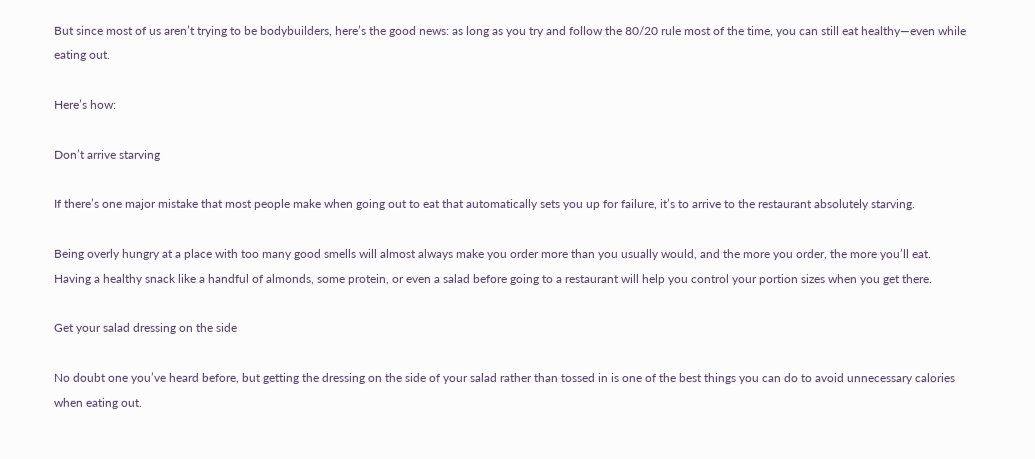But since most of us aren’t trying to be bodybuilders, here’s the good news: as long as you try and follow the 80/20 rule most of the time, you can still eat healthy—even while eating out.

Here’s how:

Don’t arrive starving

If there’s one major mistake that most people make when going out to eat that automatically sets you up for failure, it’s to arrive to the restaurant absolutely starving.

Being overly hungry at a place with too many good smells will almost always make you order more than you usually would, and the more you order, the more you’ll eat. Having a healthy snack like a handful of almonds, some protein, or even a salad before going to a restaurant will help you control your portion sizes when you get there.

Get your salad dressing on the side

No doubt one you’ve heard before, but getting the dressing on the side of your salad rather than tossed in is one of the best things you can do to avoid unnecessary calories when eating out.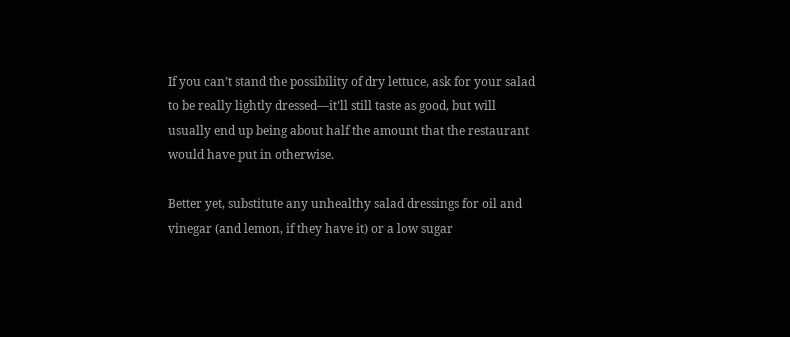If you can’t stand the possibility of dry lettuce, ask for your salad to be really lightly dressed—it’ll still taste as good, but will usually end up being about half the amount that the restaurant would have put in otherwise.

Better yet, substitute any unhealthy salad dressings for oil and vinegar (and lemon, if they have it) or a low sugar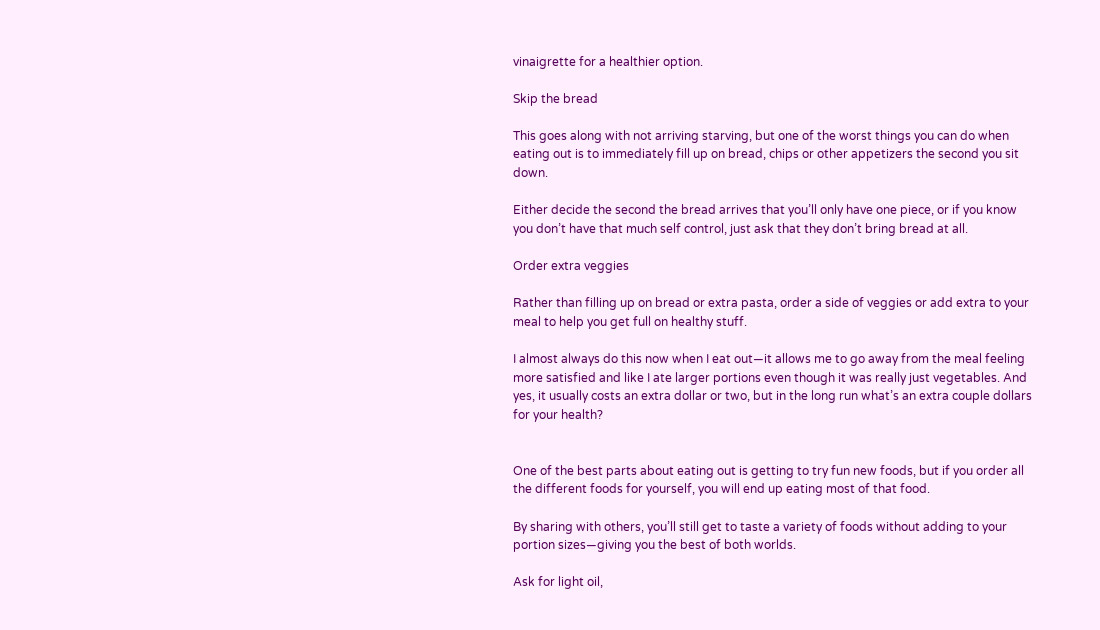vinaigrette for a healthier option.

Skip the bread

This goes along with not arriving starving, but one of the worst things you can do when eating out is to immediately fill up on bread, chips or other appetizers the second you sit down.

Either decide the second the bread arrives that you’ll only have one piece, or if you know you don’t have that much self control, just ask that they don’t bring bread at all.

Order extra veggies

Rather than filling up on bread or extra pasta, order a side of veggies or add extra to your meal to help you get full on healthy stuff.

I almost always do this now when I eat out—it allows me to go away from the meal feeling more satisfied and like I ate larger portions even though it was really just vegetables. And yes, it usually costs an extra dollar or two, but in the long run what’s an extra couple dollars for your health?


One of the best parts about eating out is getting to try fun new foods, but if you order all the different foods for yourself, you will end up eating most of that food.

By sharing with others, you’ll still get to taste a variety of foods without adding to your portion sizes—giving you the best of both worlds.

Ask for light oil,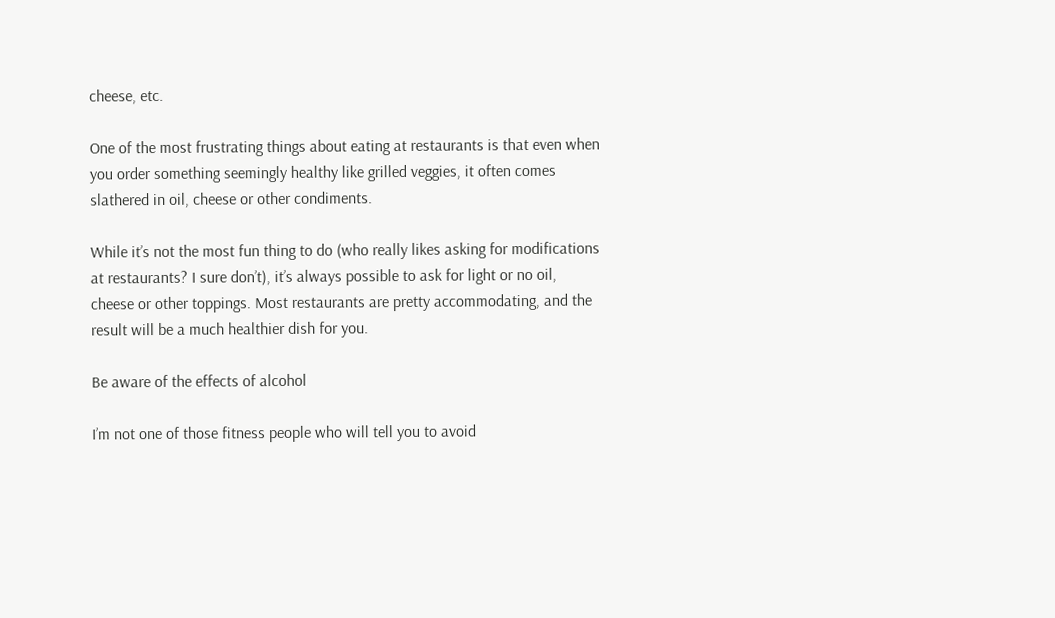cheese, etc.

One of the most frustrating things about eating at restaurants is that even when you order something seemingly healthy like grilled veggies, it often comes slathered in oil, cheese or other condiments.

While it’s not the most fun thing to do (who really likes asking for modifications at restaurants? I sure don’t), it’s always possible to ask for light or no oil, cheese or other toppings. Most restaurants are pretty accommodating, and the result will be a much healthier dish for you.

Be aware of the effects of alcohol

I’m not one of those fitness people who will tell you to avoid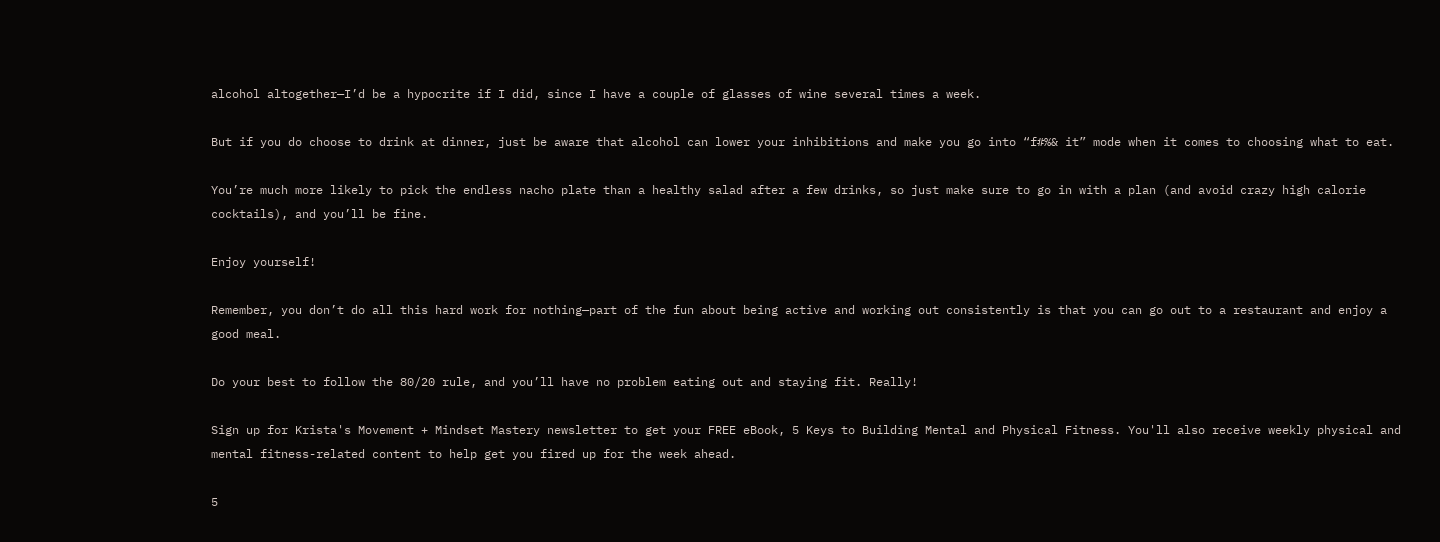alcohol altogether—I’d be a hypocrite if I did, since I have a couple of glasses of wine several times a week.

But if you do choose to drink at dinner, just be aware that alcohol can lower your inhibitions and make you go into “f#%& it” mode when it comes to choosing what to eat.

You’re much more likely to pick the endless nacho plate than a healthy salad after a few drinks, so just make sure to go in with a plan (and avoid crazy high calorie cocktails), and you’ll be fine.

Enjoy yourself!

Remember, you don’t do all this hard work for nothing—part of the fun about being active and working out consistently is that you can go out to a restaurant and enjoy a good meal.

Do your best to follow the 80/20 rule, and you’ll have no problem eating out and staying fit. Really!

Sign up for Krista's Movement + Mindset Mastery newsletter to get your FREE eBook, 5 Keys to Building Mental and Physical Fitness. You'll also receive weekly physical and mental fitness-related content to help get you fired up for the week ahead.

5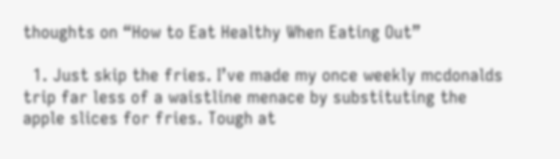thoughts on “How to Eat Healthy When Eating Out”

  1. Just skip the fries. I’ve made my once weekly mcdonalds trip far less of a waistline menace by substituting the apple slices for fries. Tough at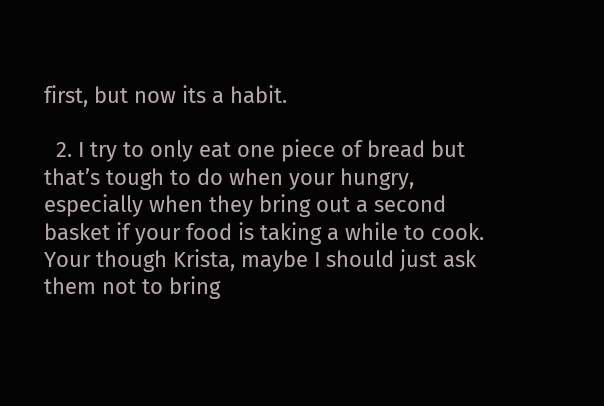first, but now its a habit.

  2. I try to only eat one piece of bread but that’s tough to do when your hungry, especially when they bring out a second basket if your food is taking a while to cook. Your though Krista, maybe I should just ask them not to bring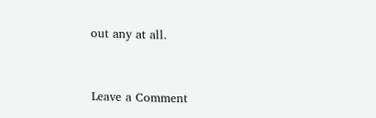out any at all.


Leave a Comment